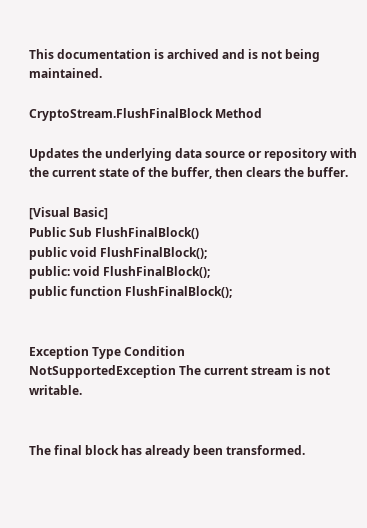This documentation is archived and is not being maintained.

CryptoStream.FlushFinalBlock Method

Updates the underlying data source or repository with the current state of the buffer, then clears the buffer.

[Visual Basic]
Public Sub FlushFinalBlock()
public void FlushFinalBlock();
public: void FlushFinalBlock();
public function FlushFinalBlock();


Exception Type Condition
NotSupportedException The current stream is not writable.


The final block has already been transformed.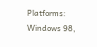Platforms: Windows 98,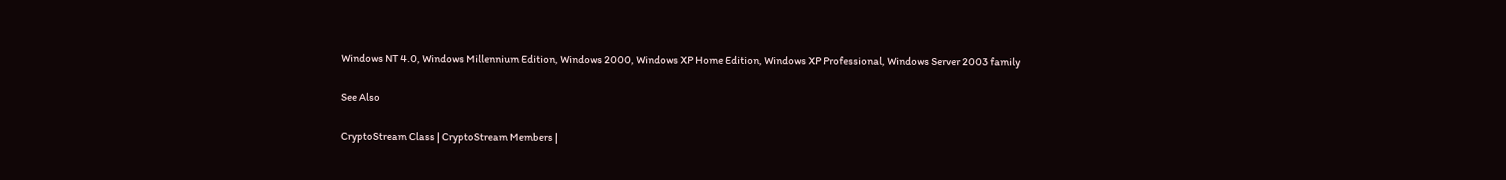Windows NT 4.0, Windows Millennium Edition, Windows 2000, Windows XP Home Edition, Windows XP Professional, Windows Server 2003 family

See Also

CryptoStream Class | CryptoStream Members |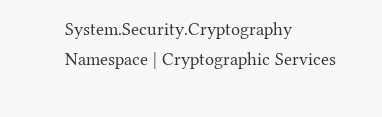System.Security.Cryptography Namespace | Cryptographic Services